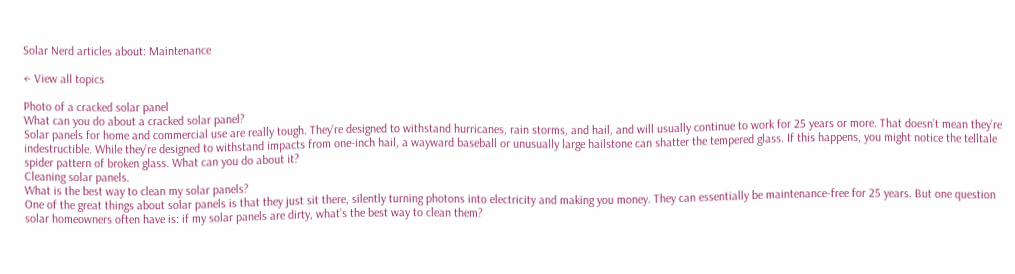Solar Nerd articles about: Maintenance

← View all topics

Photo of a cracked solar panel
What can you do about a cracked solar panel?
Solar panels for home and commercial use are really tough. They’re designed to withstand hurricanes, rain storms, and hail, and will usually continue to work for 25 years or more. That doesn’t mean they’re indestructible. While they’re designed to withstand impacts from one-inch hail, a wayward baseball or unusually large hailstone can shatter the tempered glass. If this happens, you might notice the telltale spider pattern of broken glass. What can you do about it?
Cleaning solar panels.
What is the best way to clean my solar panels?
One of the great things about solar panels is that they just sit there, silently turning photons into electricity and making you money. They can essentially be maintenance-free for 25 years. But one question solar homeowners often have is: if my solar panels are dirty, what’s the best way to clean them?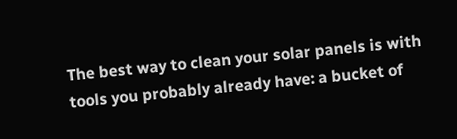The best way to clean your solar panels is with tools you probably already have: a bucket of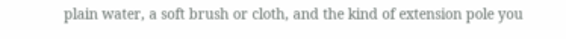plain water, a soft brush or cloth, and the kind of extension pole you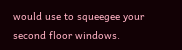would use to squeegee your second floor windows.